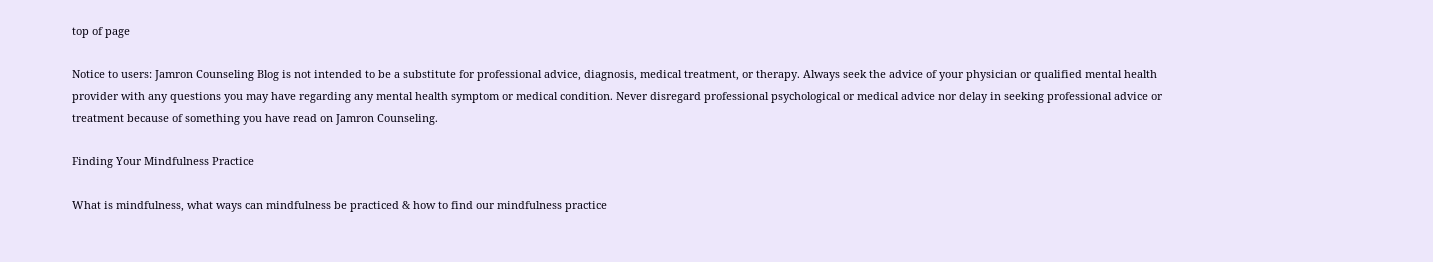top of page

Notice to users: Jamron Counseling Blog is not intended to be a substitute for professional advice, diagnosis, medical treatment, or therapy. Always seek the advice of your physician or qualified mental health provider with any questions you may have regarding any mental health symptom or medical condition. Never disregard professional psychological or medical advice nor delay in seeking professional advice or treatment because of something you have read on Jamron Counseling.

Finding Your Mindfulness Practice

What is mindfulness, what ways can mindfulness be practiced & how to find our mindfulness practice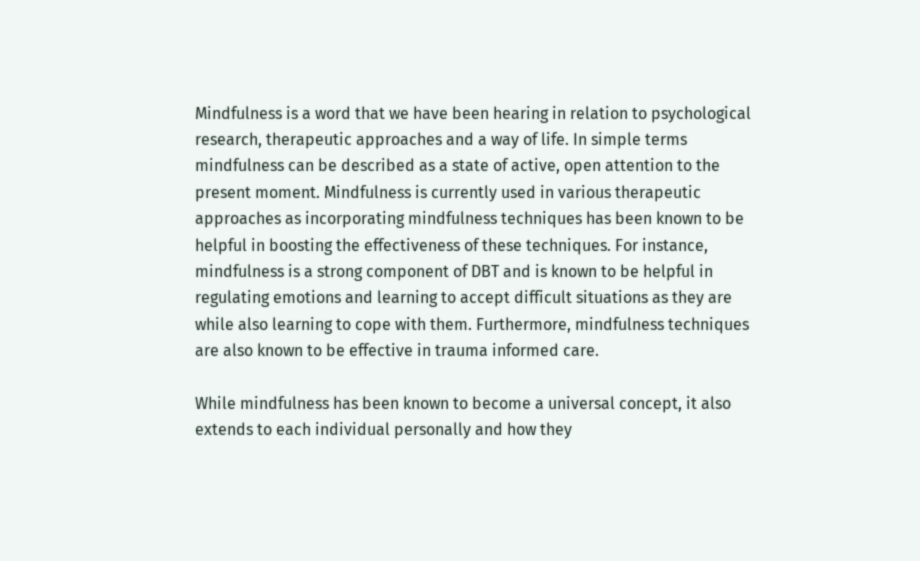Mindfulness is a word that we have been hearing in relation to psychological research, therapeutic approaches and a way of life. In simple terms mindfulness can be described as a state of active, open attention to the present moment. Mindfulness is currently used in various therapeutic approaches as incorporating mindfulness techniques has been known to be helpful in boosting the effectiveness of these techniques. For instance, mindfulness is a strong component of DBT and is known to be helpful in regulating emotions and learning to accept difficult situations as they are while also learning to cope with them. Furthermore, mindfulness techniques are also known to be effective in trauma informed care.

While mindfulness has been known to become a universal concept, it also extends to each individual personally and how they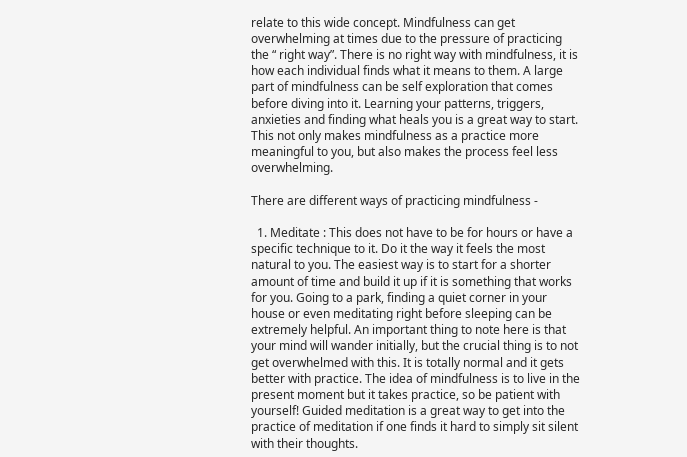relate to this wide concept. Mindfulness can get overwhelming at times due to the pressure of practicing the “ right way”. There is no right way with mindfulness, it is how each individual finds what it means to them. A large part of mindfulness can be self exploration that comes before diving into it. Learning your patterns, triggers, anxieties and finding what heals you is a great way to start. This not only makes mindfulness as a practice more meaningful to you, but also makes the process feel less overwhelming.

There are different ways of practicing mindfulness -

  1. Meditate : This does not have to be for hours or have a specific technique to it. Do it the way it feels the most natural to you. The easiest way is to start for a shorter amount of time and build it up if it is something that works for you. Going to a park, finding a quiet corner in your house or even meditating right before sleeping can be extremely helpful. An important thing to note here is that your mind will wander initially, but the crucial thing is to not get overwhelmed with this. It is totally normal and it gets better with practice. The idea of mindfulness is to live in the present moment but it takes practice, so be patient with yourself! Guided meditation is a great way to get into the practice of meditation if one finds it hard to simply sit silent with their thoughts.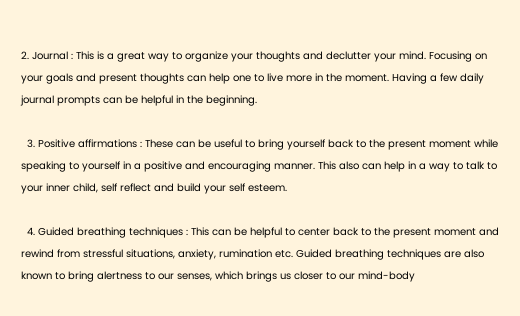2. Journal : This is a great way to organize your thoughts and declutter your mind. Focusing on your goals and present thoughts can help one to live more in the moment. Having a few daily journal prompts can be helpful in the beginning.

  3. Positive affirmations : These can be useful to bring yourself back to the present moment while speaking to yourself in a positive and encouraging manner. This also can help in a way to talk to your inner child, self reflect and build your self esteem.

  4. Guided breathing techniques : This can be helpful to center back to the present moment and rewind from stressful situations, anxiety, rumination etc. Guided breathing techniques are also known to bring alertness to our senses, which brings us closer to our mind-body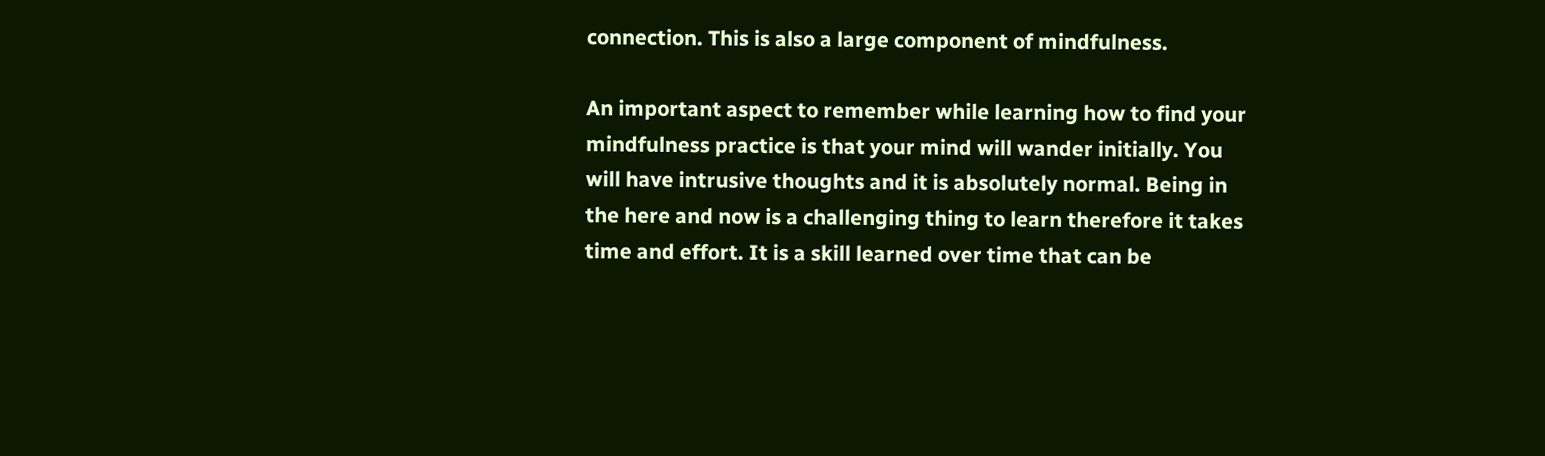connection. This is also a large component of mindfulness.

An important aspect to remember while learning how to find your mindfulness practice is that your mind will wander initially. You will have intrusive thoughts and it is absolutely normal. Being in the here and now is a challenging thing to learn therefore it takes time and effort. It is a skill learned over time that can be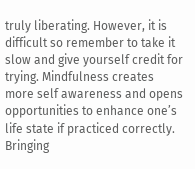truly liberating. However, it is difficult so remember to take it slow and give yourself credit for trying. Mindfulness creates more self awareness and opens opportunities to enhance one’s life state if practiced correctly. Bringing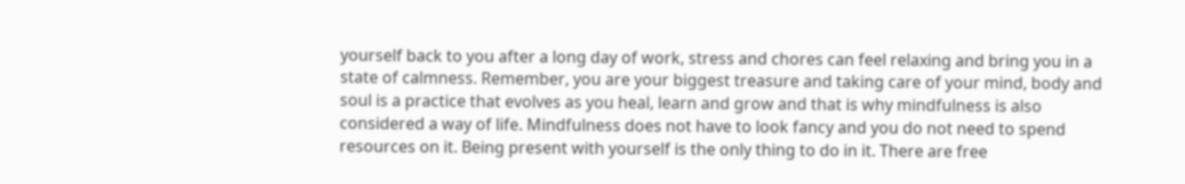yourself back to you after a long day of work, stress and chores can feel relaxing and bring you in a state of calmness. Remember, you are your biggest treasure and taking care of your mind, body and soul is a practice that evolves as you heal, learn and grow and that is why mindfulness is also considered a way of life. Mindfulness does not have to look fancy and you do not need to spend resources on it. Being present with yourself is the only thing to do in it. There are free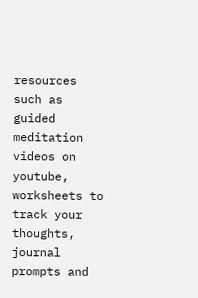resources such as guided meditation videos on youtube, worksheets to track your thoughts, journal prompts and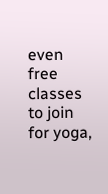even free classes to join for yoga,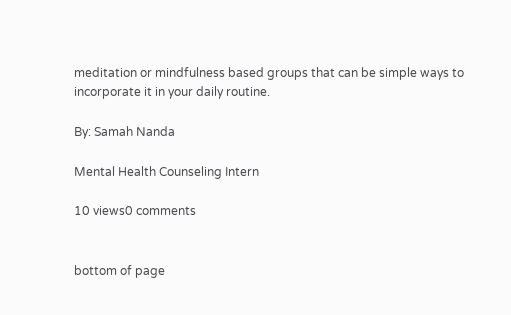meditation or mindfulness based groups that can be simple ways to incorporate it in your daily routine.

By: Samah Nanda

Mental Health Counseling Intern

10 views0 comments


bottom of page